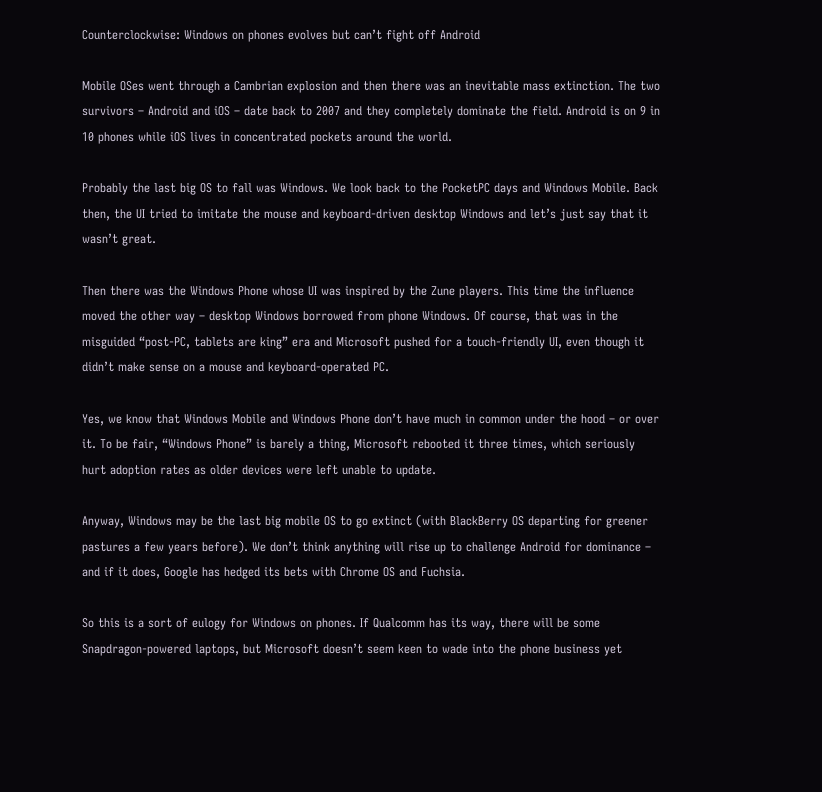Counterclockwise: Windows on phones evolves but can’t fight off Android

Mobile OSes went through a Cambrian explosion and then there was an inevitable mass extinction. The two survivors – Android and iOS – date back to 2007 and they completely dominate the field. Android is on 9 in 10 phones while iOS lives in concentrated pockets around the world.

Probably the last big OS to fall was Windows. We look back to the PocketPC days and Windows Mobile. Back then, the UI tried to imitate the mouse and keyboard-driven desktop Windows and let’s just say that it wasn’t great.

Then there was the Windows Phone whose UI was inspired by the Zune players. This time the influence moved the other way – desktop Windows borrowed from phone Windows. Of course, that was in the misguided “post-PC, tablets are king” era and Microsoft pushed for a touch-friendly UI, even though it didn’t make sense on a mouse and keyboard-operated PC.

Yes, we know that Windows Mobile and Windows Phone don’t have much in common under the hood – or over it. To be fair, “Windows Phone” is barely a thing, Microsoft rebooted it three times, which seriously hurt adoption rates as older devices were left unable to update.

Anyway, Windows may be the last big mobile OS to go extinct (with BlackBerry OS departing for greener pastures a few years before). We don’t think anything will rise up to challenge Android for dominance – and if it does, Google has hedged its bets with Chrome OS and Fuchsia.

So this is a sort of eulogy for Windows on phones. If Qualcomm has its way, there will be some Snapdragon-powered laptops, but Microsoft doesn’t seem keen to wade into the phone business yet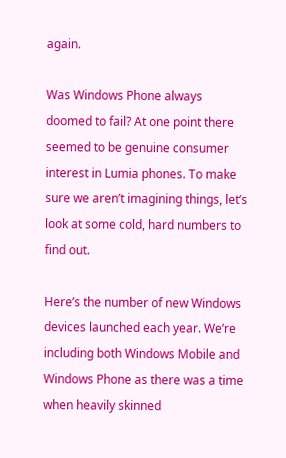again.

Was Windows Phone always doomed to fail? At one point there seemed to be genuine consumer interest in Lumia phones. To make sure we aren’t imagining things, let’s look at some cold, hard numbers to find out.

Here’s the number of new Windows devices launched each year. We’re including both Windows Mobile and Windows Phone as there was a time when heavily skinned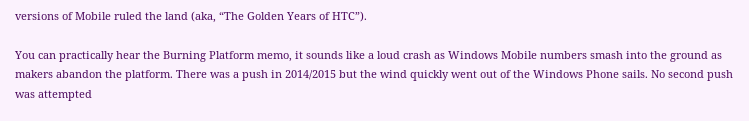versions of Mobile ruled the land (aka, “The Golden Years of HTC”).

You can practically hear the Burning Platform memo, it sounds like a loud crash as Windows Mobile numbers smash into the ground as makers abandon the platform. There was a push in 2014/2015 but the wind quickly went out of the Windows Phone sails. No second push was attempted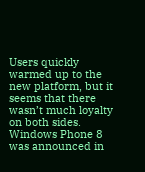Users quickly warmed up to the new platform, but it seems that there wasn’t much loyalty on both sides. Windows Phone 8 was announced in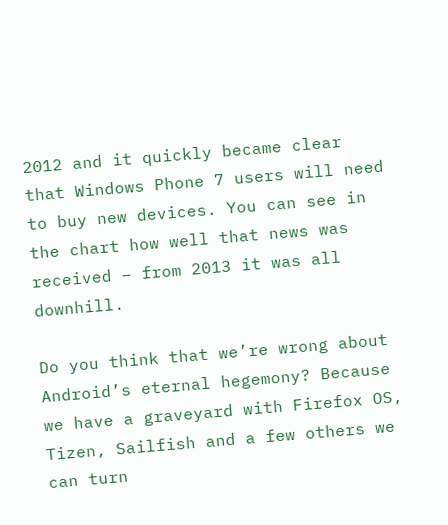2012 and it quickly became clear that Windows Phone 7 users will need to buy new devices. You can see in the chart how well that news was received – from 2013 it was all downhill.

Do you think that we’re wrong about Android’s eternal hegemony? Because we have a graveyard with Firefox OS, Tizen, Sailfish and a few others we can turn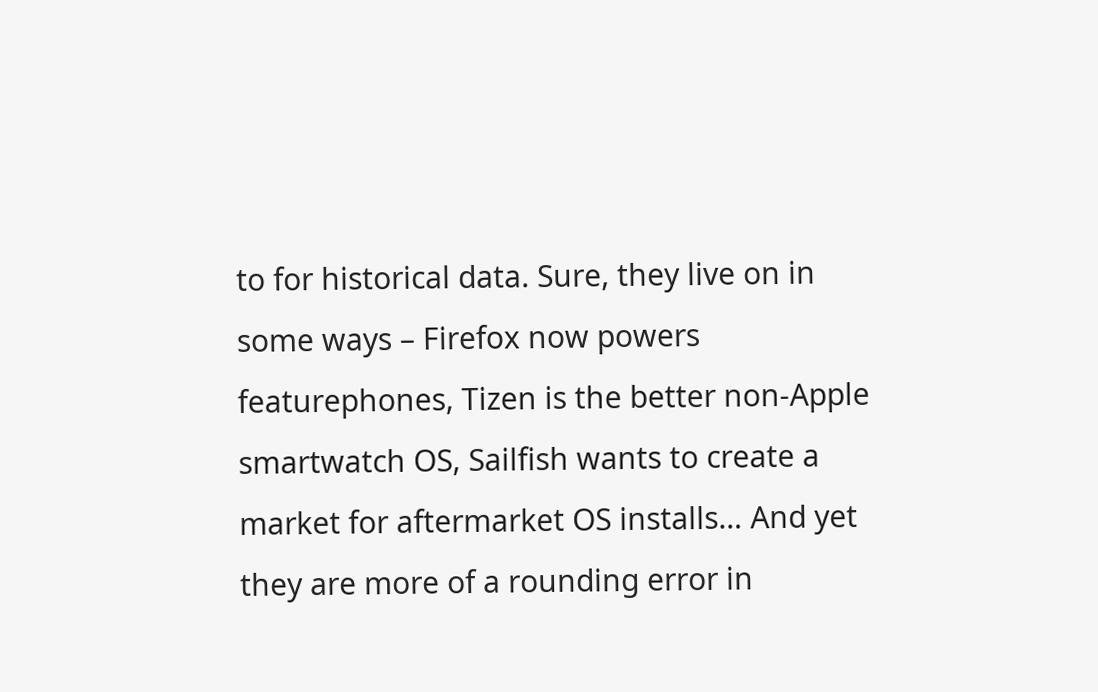to for historical data. Sure, they live on in some ways – Firefox now powers featurephones, Tizen is the better non-Apple smartwatch OS, Sailfish wants to create a market for aftermarket OS installs… And yet they are more of a rounding error in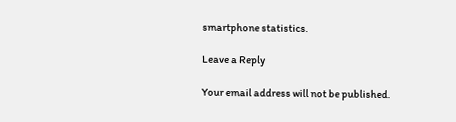smartphone statistics.

Leave a Reply

Your email address will not be published.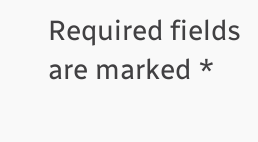Required fields are marked *